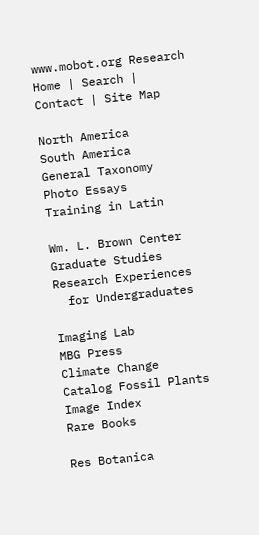www.mobot.org Research Home | Search | Contact | Site Map

North America
South America
General Taxonomy
Photo Essays
Training in Latin

Wm. L. Brown Center
Graduate Studies
Research Experiences
  for Undergraduates

Imaging Lab
MBG Press
Climate Change
Catalog Fossil Plants
Image Index
Rare Books

Res Botanica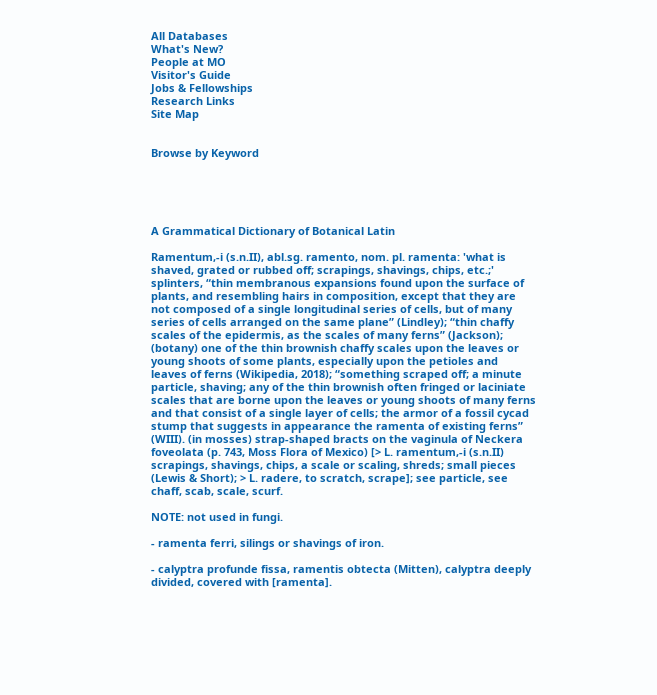All Databases
What's New?
People at MO
Visitor's Guide
Jobs & Fellowships
Research Links
Site Map


Browse by Keyword





A Grammatical Dictionary of Botanical Latin

Ramentum,-i (s.n.II), abl.sg. ramento, nom. pl. ramenta: 'what is shaved, grated or rubbed off; scrapings, shavings, chips, etc.;' splinters, “thin membranous expansions found upon the surface of plants, and resembling hairs in composition, except that they are not composed of a single longitudinal series of cells, but of many series of cells arranged on the same plane” (Lindley); “thin chaffy scales of the epidermis, as the scales of many ferns” (Jackson); (botany) one of the thin brownish chaffy scales upon the leaves or young shoots of some plants, especially upon the petioles and leaves of ferns (Wikipedia, 2018); “something scraped off; a minute particle, shaving; any of the thin brownish often fringed or laciniate scales that are borne upon the leaves or young shoots of many ferns and that consist of a single layer of cells; the armor of a fossil cycad stump that suggests in appearance the ramenta of existing ferns” (WIII). (in mosses) strap-shaped bracts on the vaginula of Neckera foveolata (p. 743, Moss Flora of Mexico) [> L. ramentum,-i (s.n.II) scrapings, shavings, chips, a scale or scaling, shreds; small pieces (Lewis & Short); > L. radere, to scratch, scrape]; see particle, see chaff, scab, scale, scurf.

NOTE: not used in fungi.

- ramenta ferri, silings or shavings of iron.

- calyptra profunde fissa, ramentis obtecta (Mitten), calyptra deeply divided, covered with [ramenta].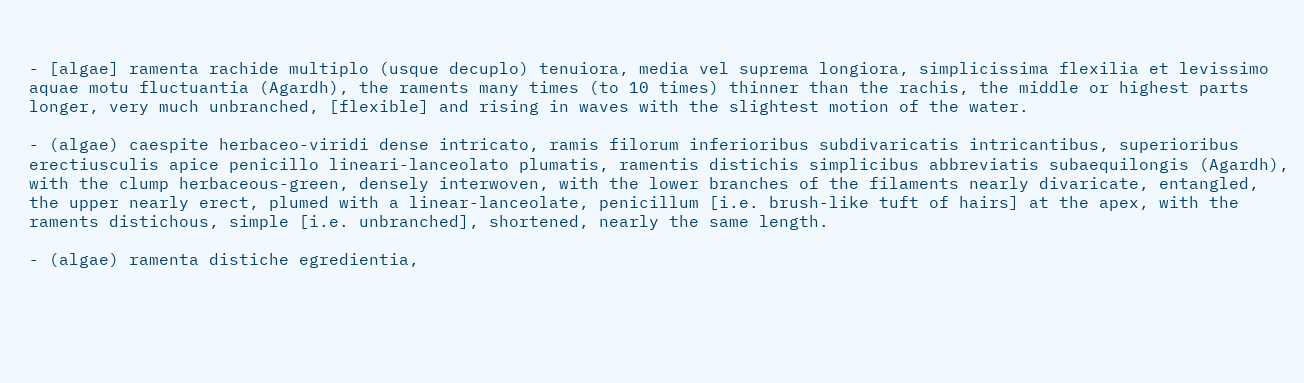- [algae] ramenta rachide multiplo (usque decuplo) tenuiora, media vel suprema longiora, simplicissima flexilia et levissimo aquae motu fluctuantia (Agardh), the raments many times (to 10 times) thinner than the rachis, the middle or highest parts longer, very much unbranched, [flexible] and rising in waves with the slightest motion of the water.

- (algae) caespite herbaceo-viridi dense intricato, ramis filorum inferioribus subdivaricatis intricantibus, superioribus erectiusculis apice penicillo lineari-lanceolato plumatis, ramentis distichis simplicibus abbreviatis subaequilongis (Agardh), with the clump herbaceous-green, densely interwoven, with the lower branches of the filaments nearly divaricate, entangled, the upper nearly erect, plumed with a linear-lanceolate, penicillum [i.e. brush-like tuft of hairs] at the apex, with the raments distichous, simple [i.e. unbranched], shortened, nearly the same length.

- (algae) ramenta distiche egredientia,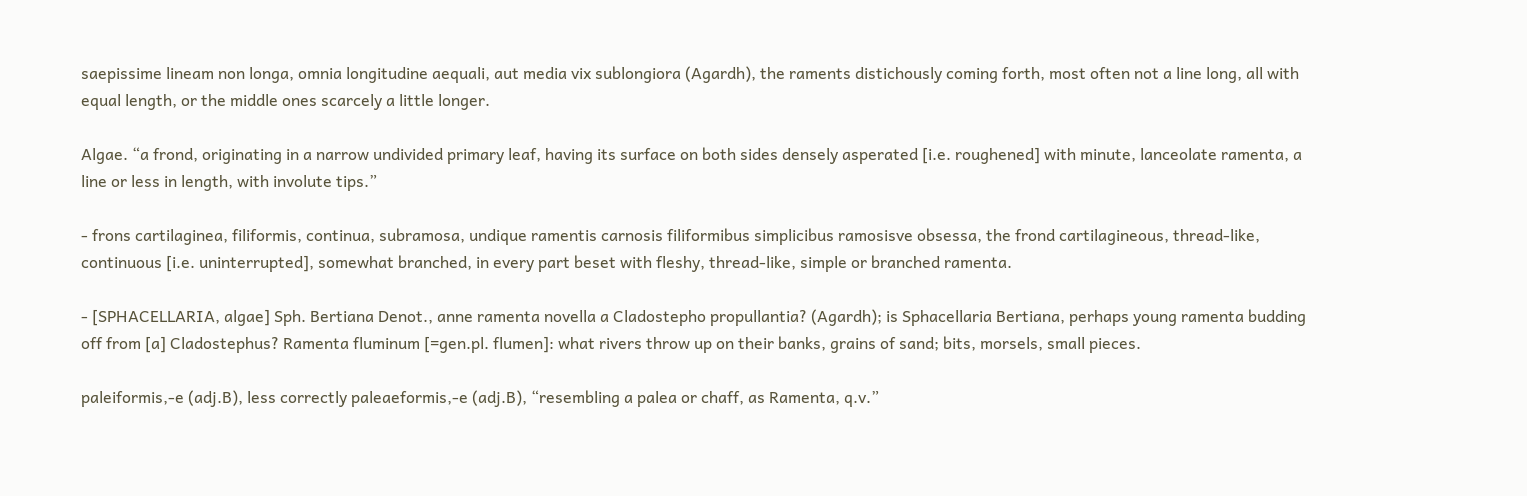saepissime lineam non longa, omnia longitudine aequali, aut media vix sublongiora (Agardh), the raments distichously coming forth, most often not a line long, all with equal length, or the middle ones scarcely a little longer.

Algae. “a frond, originating in a narrow undivided primary leaf, having its surface on both sides densely asperated [i.e. roughened] with minute, lanceolate ramenta, a line or less in length, with involute tips.”

- frons cartilaginea, filiformis, continua, subramosa, undique ramentis carnosis filiformibus simplicibus ramosisve obsessa, the frond cartilagineous, thread-like, continuous [i.e. uninterrupted], somewhat branched, in every part beset with fleshy, thread-like, simple or branched ramenta.

- [SPHACELLARIA, algae] Sph. Bertiana Denot., anne ramenta novella a Cladostepho propullantia? (Agardh); is Sphacellaria Bertiana, perhaps young ramenta budding off from [a] Cladostephus? Ramenta fluminum [=gen.pl. flumen]: what rivers throw up on their banks, grains of sand; bits, morsels, small pieces.

paleiformis,-e (adj.B), less correctly paleaeformis,-e (adj.B), “resembling a palea or chaff, as Ramenta, q.v.”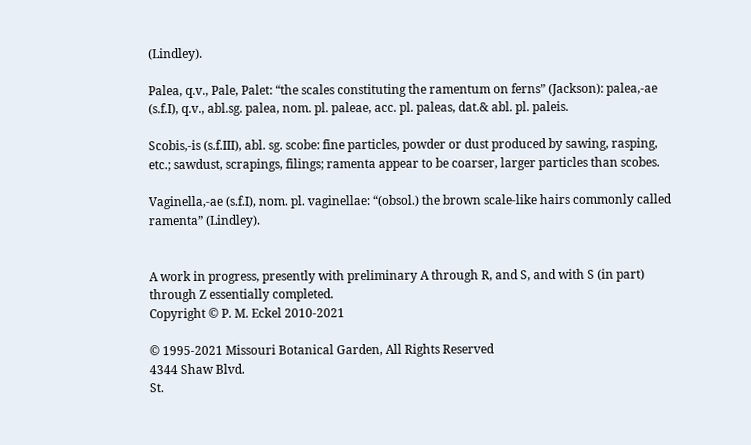(Lindley).

Palea, q.v., Pale, Palet: “the scales constituting the ramentum on ferns” (Jackson): palea,-ae (s.f.I), q.v., abl.sg. palea, nom. pl. paleae, acc. pl. paleas, dat.& abl. pl. paleis.

Scobis,-is (s.f.III), abl. sg. scobe: fine particles, powder or dust produced by sawing, rasping, etc.; sawdust, scrapings, filings; ramenta appear to be coarser, larger particles than scobes.

Vaginella,-ae (s.f.I), nom. pl. vaginellae: “(obsol.) the brown scale-like hairs commonly called ramenta” (Lindley).


A work in progress, presently with preliminary A through R, and S, and with S (in part) through Z essentially completed.
Copyright © P. M. Eckel 2010-2021

© 1995-2021 Missouri Botanical Garden, All Rights Reserved
4344 Shaw Blvd.
St.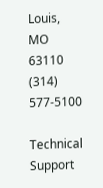Louis, MO 63110
(314) 577-5100

Technical Support